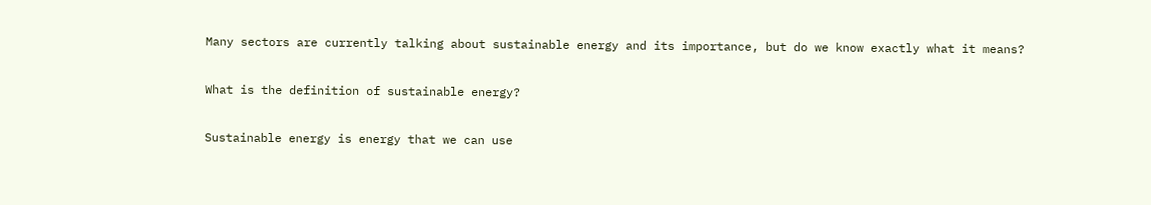Many sectors are currently talking about sustainable energy and its importance, but do we know exactly what it means?

What is the definition of sustainable energy?

Sustainable energy is energy that we can use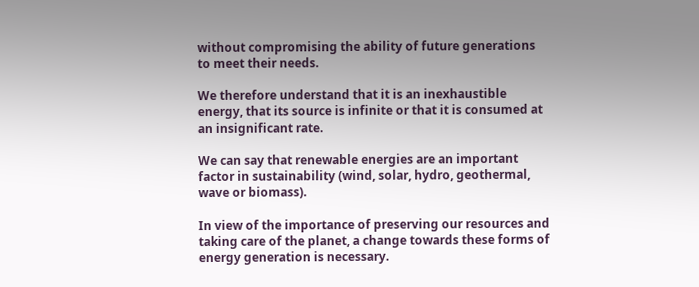without compromising the ability of future generations to meet their needs.

We therefore understand that it is an inexhaustible energy, that its source is infinite or that it is consumed at an insignificant rate.

We can say that renewable energies are an important factor in sustainability (wind, solar, hydro, geothermal, wave or biomass).

In view of the importance of preserving our resources and taking care of the planet, a change towards these forms of energy generation is necessary.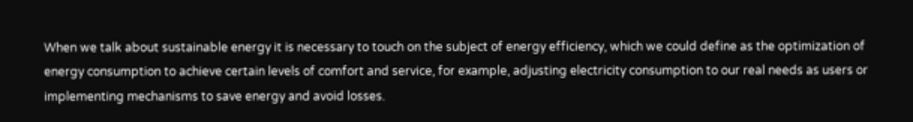When we talk about sustainable energy it is necessary to touch on the subject of energy efficiency, which we could define as the optimization of energy consumption to achieve certain levels of comfort and service, for example, adjusting electricity consumption to our real needs as users or implementing mechanisms to save energy and avoid losses.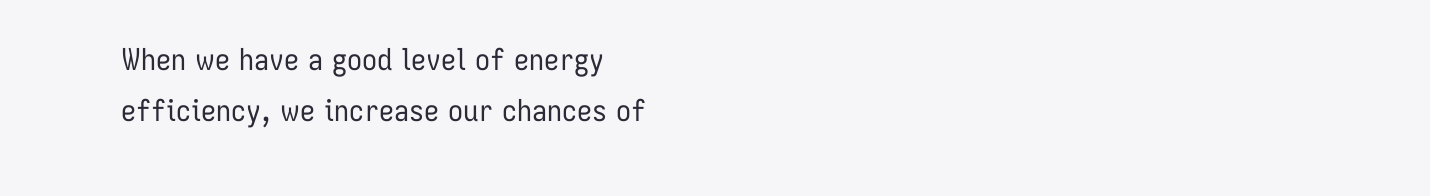When we have a good level of energy efficiency, we increase our chances of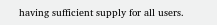having sufficient supply for all users.